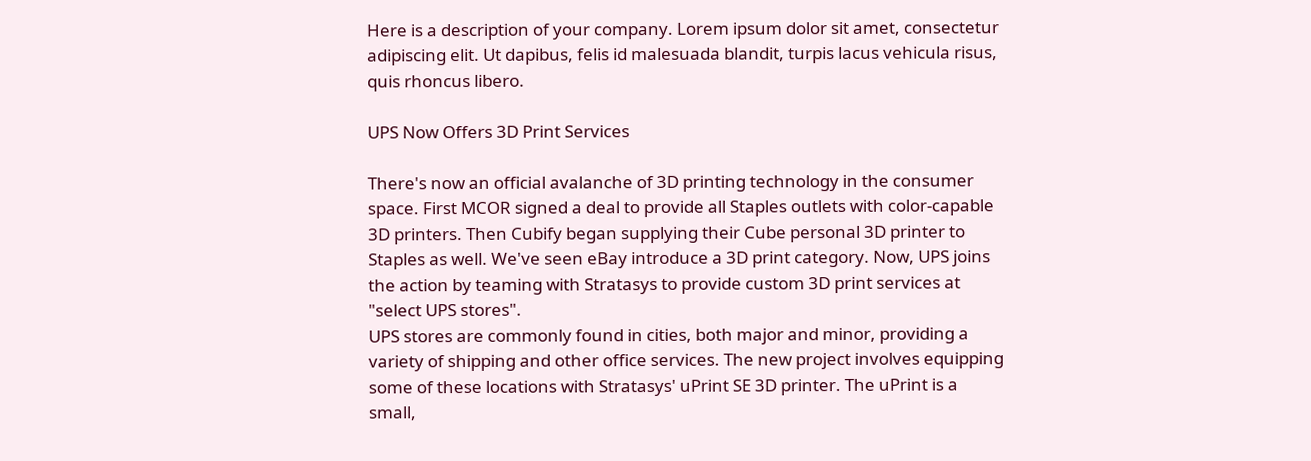Here is a description of your company. Lorem ipsum dolor sit amet, consectetur adipiscing elit. Ut dapibus, felis id malesuada blandit, turpis lacus vehicula risus, quis rhoncus libero.

UPS Now Offers 3D Print Services

There's now an official avalanche of 3D printing technology in the consumer space. First MCOR signed a deal to provide all Staples outlets with color-capable 3D printers. Then Cubify began supplying their Cube personal 3D printer to Staples as well. We've seen eBay introduce a 3D print category. Now, UPS joins the action by teaming with Stratasys to provide custom 3D print services at "select UPS stores".
UPS stores are commonly found in cities, both major and minor, providing a variety of shipping and other office services. The new project involves equipping some of these locations with Stratasys' uPrint SE 3D printer. The uPrint is a small,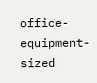office-equipment-sized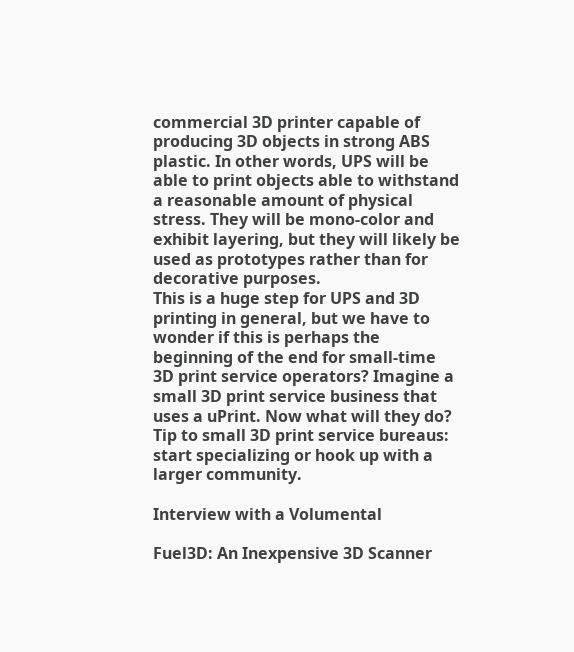commercial 3D printer capable of producing 3D objects in strong ABS plastic. In other words, UPS will be able to print objects able to withstand a reasonable amount of physical stress. They will be mono-color and exhibit layering, but they will likely be used as prototypes rather than for decorative purposes.
This is a huge step for UPS and 3D printing in general, but we have to wonder if this is perhaps the beginning of the end for small-time 3D print service operators? Imagine a small 3D print service business that uses a uPrint. Now what will they do?
Tip to small 3D print service bureaus: start specializing or hook up with a larger community.

Interview with a Volumental

Fuel3D: An Inexpensive 3D Scanner